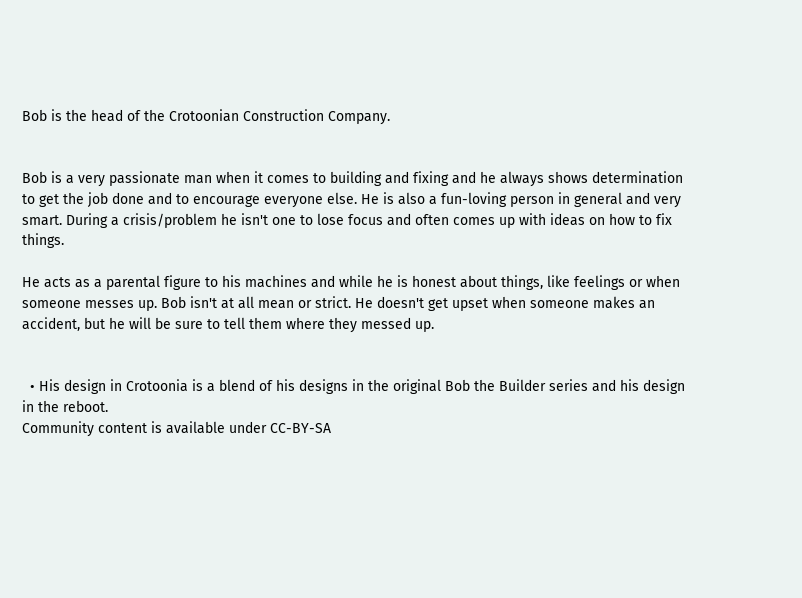Bob is the head of the Crotoonian Construction Company.


Bob is a very passionate man when it comes to building and fixing and he always shows determination to get the job done and to encourage everyone else. He is also a fun-loving person in general and very smart. During a crisis/problem he isn't one to lose focus and often comes up with ideas on how to fix things.

He acts as a parental figure to his machines and while he is honest about things, like feelings or when someone messes up. Bob isn't at all mean or strict. He doesn't get upset when someone makes an accident, but he will be sure to tell them where they messed up.


  • His design in Crotoonia is a blend of his designs in the original Bob the Builder series and his design in the reboot.
Community content is available under CC-BY-SA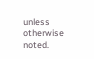unless otherwise noted.